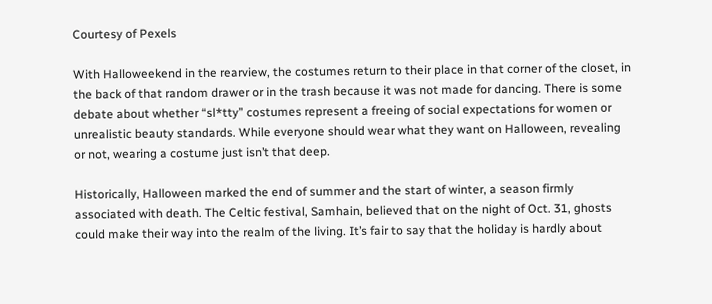Courtesy of Pexels

With Halloweekend in the rearview, the costumes return to their place in that corner of the closet, in the back of that random drawer or in the trash because it was not made for dancing. There is some debate about whether “sl*tty” costumes represent a freeing of social expectations for women or unrealistic beauty standards. While everyone should wear what they want on Halloween, revealing or not, wearing a costume just isn’t that deep.

Historically, Halloween marked the end of summer and the start of winter, a season firmly associated with death. The Celtic festival, Samhain, believed that on the night of Oct. 31, ghosts could make their way into the realm of the living. It’s fair to say that the holiday is hardly about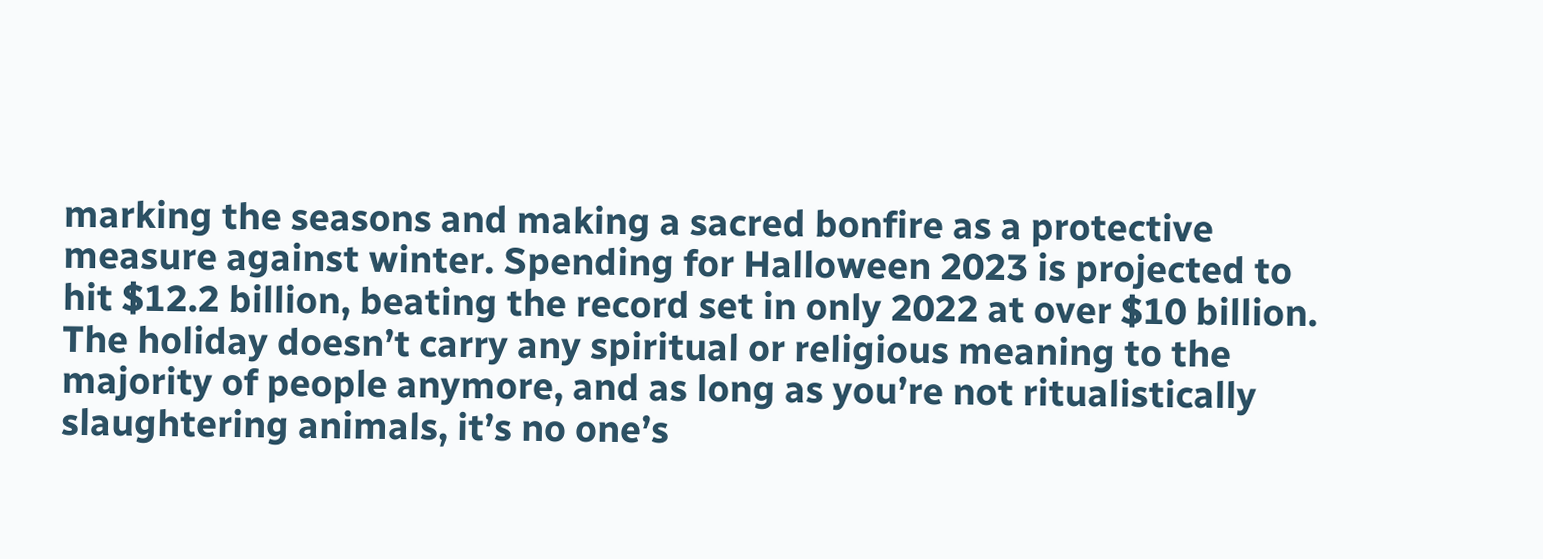marking the seasons and making a sacred bonfire as a protective measure against winter. Spending for Halloween 2023 is projected to hit $12.2 billion, beating the record set in only 2022 at over $10 billion. The holiday doesn’t carry any spiritual or religious meaning to the majority of people anymore, and as long as you’re not ritualistically slaughtering animals, it’s no one’s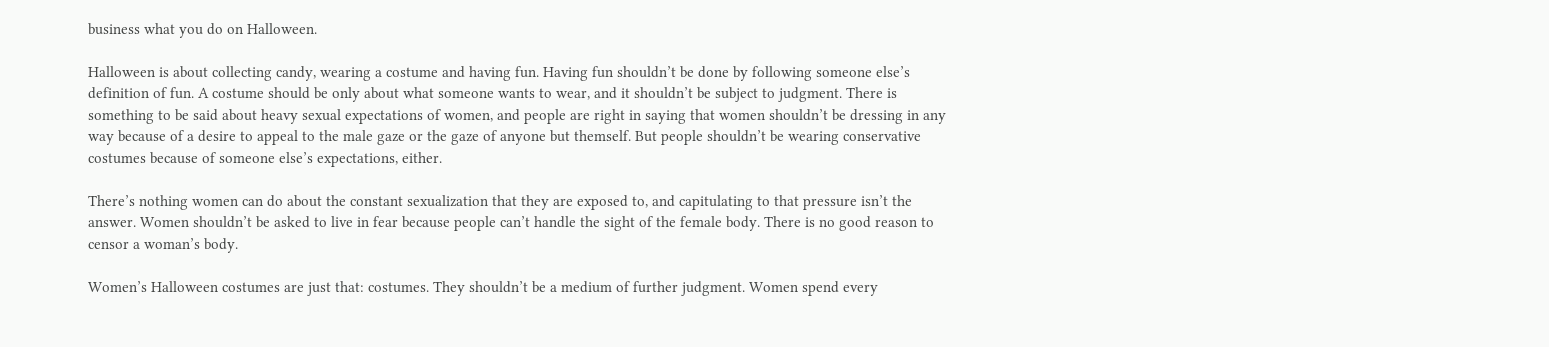business what you do on Halloween.

Halloween is about collecting candy, wearing a costume and having fun. Having fun shouldn’t be done by following someone else’s definition of fun. A costume should be only about what someone wants to wear, and it shouldn’t be subject to judgment. There is something to be said about heavy sexual expectations of women, and people are right in saying that women shouldn’t be dressing in any way because of a desire to appeal to the male gaze or the gaze of anyone but themself. But people shouldn’t be wearing conservative costumes because of someone else’s expectations, either.

There’s nothing women can do about the constant sexualization that they are exposed to, and capitulating to that pressure isn’t the answer. Women shouldn’t be asked to live in fear because people can’t handle the sight of the female body. There is no good reason to censor a woman’s body.

Women’s Halloween costumes are just that: costumes. They shouldn’t be a medium of further judgment. Women spend every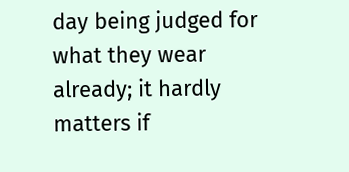day being judged for what they wear already; it hardly matters if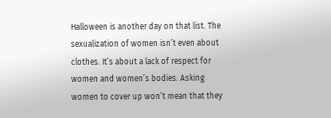Halloween is another day on that list. The sexualization of women isn’t even about clothes. It’s about a lack of respect for women and women’s bodies. Asking women to cover up won’t mean that they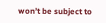won’t be subject to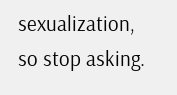sexualization, so stop asking.